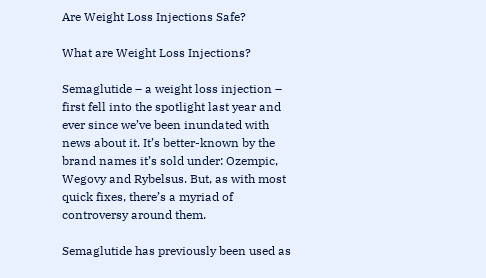Are Weight Loss Injections Safe?

What are Weight Loss Injections?

Semaglutide – a weight loss injection – first fell into the spotlight last year and ever since we’ve been inundated with news about it. It’s better-known by the brand names it’s sold under: Ozempic, Wegovy and Rybelsus. But, as with most quick fixes, there’s a myriad of controversy around them.

Semaglutide has previously been used as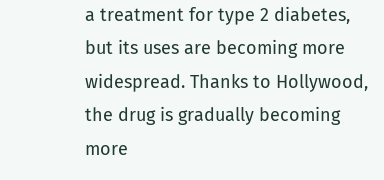a treatment for type 2 diabetes, but its uses are becoming more widespread. Thanks to Hollywood, the drug is gradually becoming more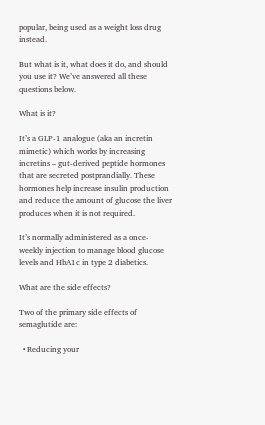popular, being used as a weight loss drug instead.

But what is it, what does it do, and should you use it? We’ve answered all these questions below.

What is it?

It’s a GLP-1 analogue (aka an incretin mimetic) which works by increasing incretins – gut-derived peptide hormones that are secreted postprandially. These hormones help increase insulin production and reduce the amount of glucose the liver produces when it is not required.

It’s normally administered as a once-weekly injection to manage blood glucose levels and HbA1c in type 2 diabetics.

What are the side effects?

Two of the primary side effects of semaglutide are:

  • Reducing your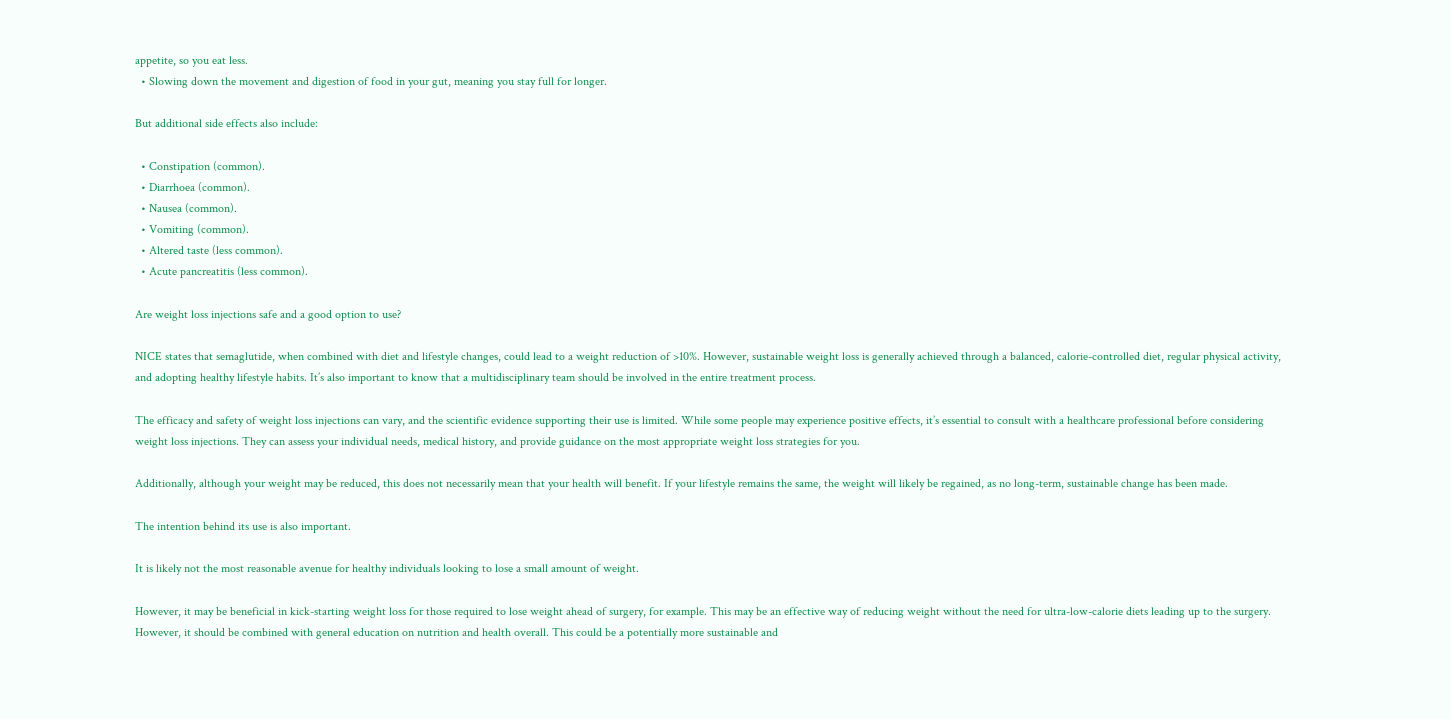appetite, so you eat less.
  • Slowing down the movement and digestion of food in your gut, meaning you stay full for longer.

But additional side effects also include:

  • Constipation (common).
  • Diarrhoea (common).
  • Nausea (common).
  • Vomiting (common).
  • Altered taste (less common).
  • Acute pancreatitis (less common).

Are weight loss injections safe and a good option to use?

NICE states that semaglutide, when combined with diet and lifestyle changes, could lead to a weight reduction of >10%. However, sustainable weight loss is generally achieved through a balanced, calorie-controlled diet, regular physical activity, and adopting healthy lifestyle habits. It’s also important to know that a multidisciplinary team should be involved in the entire treatment process.

The efficacy and safety of weight loss injections can vary, and the scientific evidence supporting their use is limited. While some people may experience positive effects, it’s essential to consult with a healthcare professional before considering weight loss injections. They can assess your individual needs, medical history, and provide guidance on the most appropriate weight loss strategies for you.

Additionally, although your weight may be reduced, this does not necessarily mean that your health will benefit. If your lifestyle remains the same, the weight will likely be regained, as no long-term, sustainable change has been made.

The intention behind its use is also important.

It is likely not the most reasonable avenue for healthy individuals looking to lose a small amount of weight.

However, it may be beneficial in kick-starting weight loss for those required to lose weight ahead of surgery, for example. This may be an effective way of reducing weight without the need for ultra-low-calorie diets leading up to the surgery. However, it should be combined with general education on nutrition and health overall. This could be a potentially more sustainable and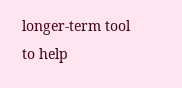longer-term tool to help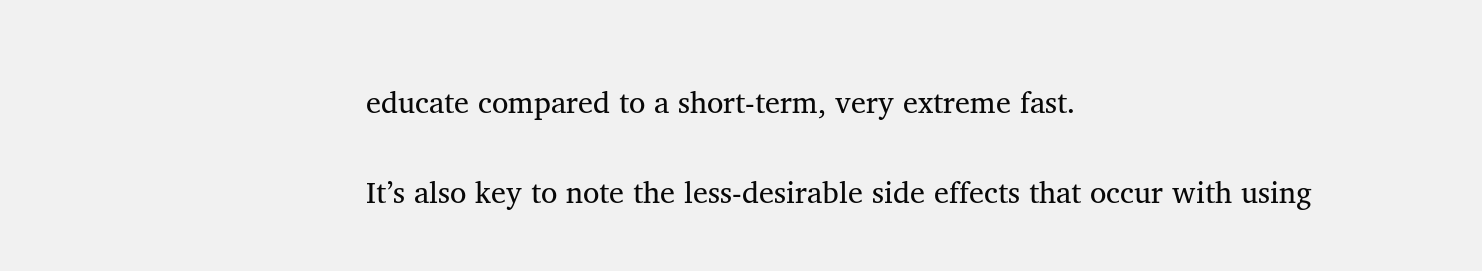educate compared to a short-term, very extreme fast.

It’s also key to note the less-desirable side effects that occur with using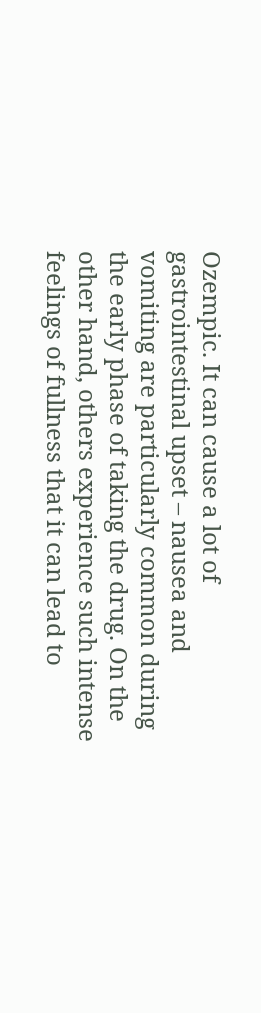Ozempic. It can cause a lot of gastrointestinal upset – nausea and vomiting are particularly common during the early phase of taking the drug. On the other hand, others experience such intense feelings of fullness that it can lead to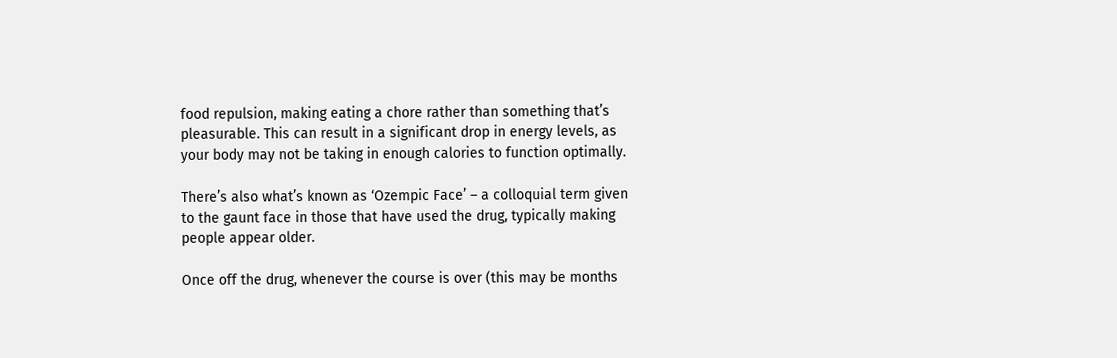food repulsion, making eating a chore rather than something that’s pleasurable. This can result in a significant drop in energy levels, as your body may not be taking in enough calories to function optimally.

There’s also what’s known as ‘Ozempic Face’ – a colloquial term given to the gaunt face in those that have used the drug, typically making people appear older.

Once off the drug, whenever the course is over (this may be months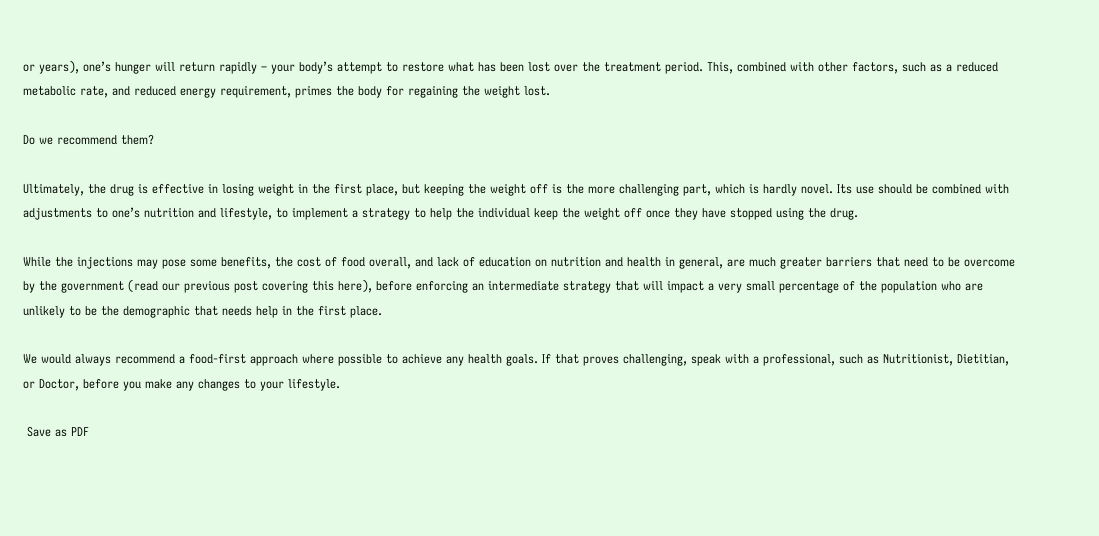or years), one’s hunger will return rapidly – your body’s attempt to restore what has been lost over the treatment period. This, combined with other factors, such as a reduced metabolic rate, and reduced energy requirement, primes the body for regaining the weight lost.

Do we recommend them?

Ultimately, the drug is effective in losing weight in the first place, but keeping the weight off is the more challenging part, which is hardly novel. Its use should be combined with adjustments to one’s nutrition and lifestyle, to implement a strategy to help the individual keep the weight off once they have stopped using the drug.

While the injections may pose some benefits, the cost of food overall, and lack of education on nutrition and health in general, are much greater barriers that need to be overcome by the government (read our previous post covering this here), before enforcing an intermediate strategy that will impact a very small percentage of the population who are unlikely to be the demographic that needs help in the first place.

We would always recommend a food-first approach where possible to achieve any health goals. If that proves challenging, speak with a professional, such as Nutritionist, Dietitian, or Doctor, before you make any changes to your lifestyle.

 Save as PDF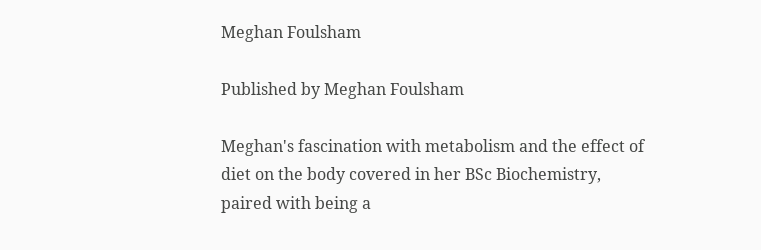Meghan Foulsham

Published by Meghan Foulsham

Meghan's fascination with metabolism and the effect of diet on the body covered in her BSc Biochemistry, paired with being a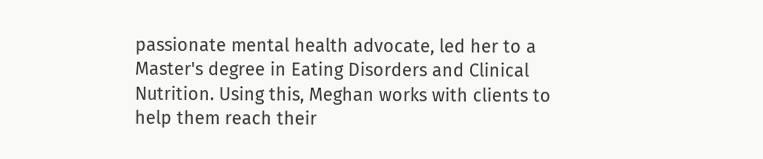passionate mental health advocate, led her to a Master's degree in Eating Disorders and Clinical Nutrition. Using this, Meghan works with clients to help them reach their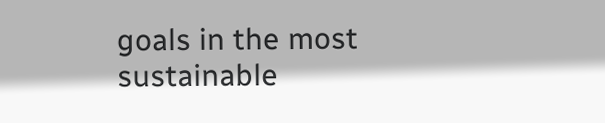goals in the most sustainable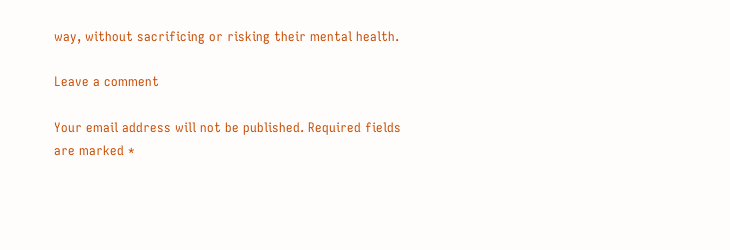way, without sacrificing or risking their mental health.

Leave a comment

Your email address will not be published. Required fields are marked *